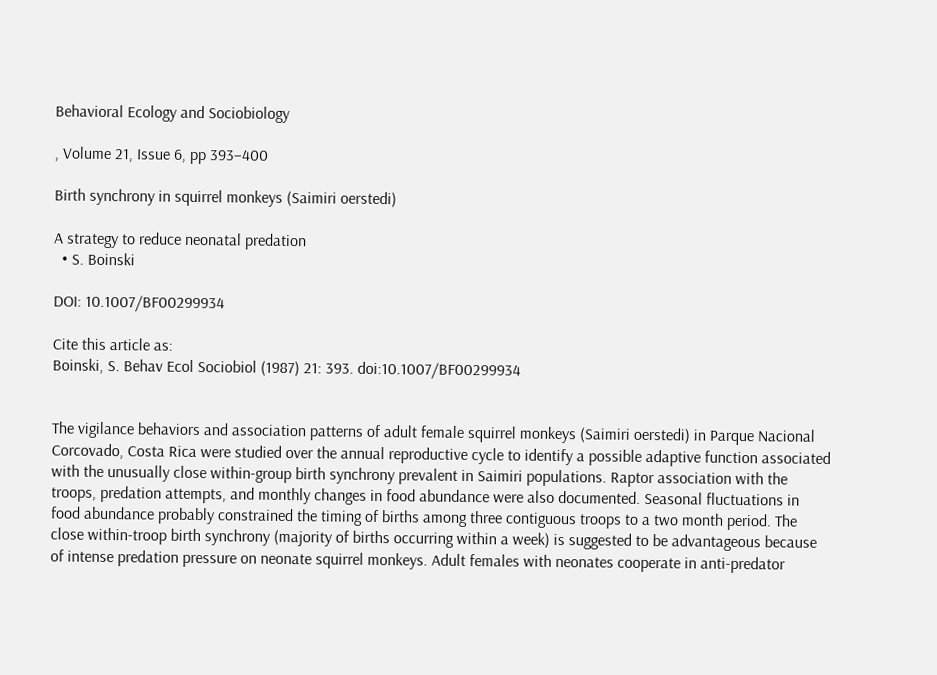Behavioral Ecology and Sociobiology

, Volume 21, Issue 6, pp 393–400

Birth synchrony in squirrel monkeys (Saimiri oerstedi)

A strategy to reduce neonatal predation
  • S. Boinski

DOI: 10.1007/BF00299934

Cite this article as:
Boinski, S. Behav Ecol Sociobiol (1987) 21: 393. doi:10.1007/BF00299934


The vigilance behaviors and association patterns of adult female squirrel monkeys (Saimiri oerstedi) in Parque Nacional Corcovado, Costa Rica were studied over the annual reproductive cycle to identify a possible adaptive function associated with the unusually close within-group birth synchrony prevalent in Saimiri populations. Raptor association with the troops, predation attempts, and monthly changes in food abundance were also documented. Seasonal fluctuations in food abundance probably constrained the timing of births among three contiguous troops to a two month period. The close within-troop birth synchrony (majority of births occurring within a week) is suggested to be advantageous because of intense predation pressure on neonate squirrel monkeys. Adult females with neonates cooperate in anti-predator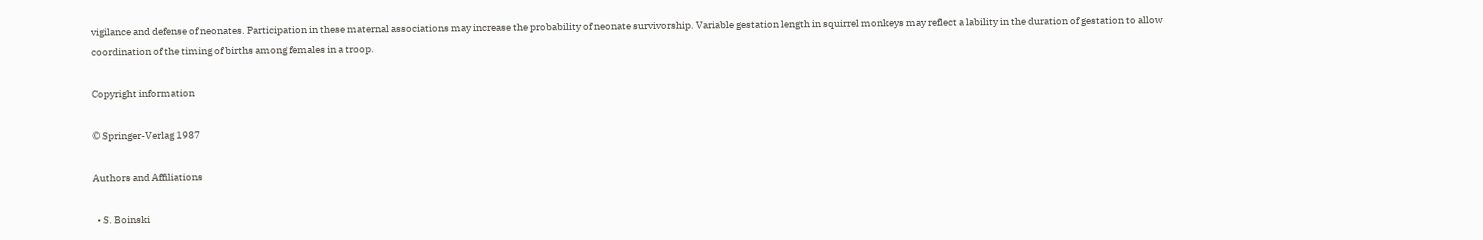vigilance and defense of neonates. Participation in these maternal associations may increase the probability of neonate survivorship. Variable gestation length in squirrel monkeys may reflect a lability in the duration of gestation to allow coordination of the timing of births among females in a troop.

Copyright information

© Springer-Verlag 1987

Authors and Affiliations

  • S. Boinski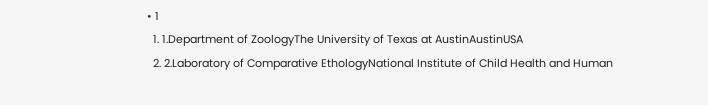• 1
  1. 1.Department of ZoologyThe University of Texas at AustinAustinUSA
  2. 2.Laboratory of Comparative EthologyNational Institute of Child Health and Human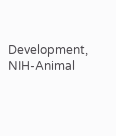Development, NIH-Animal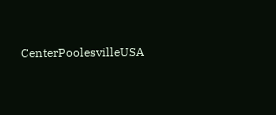CenterPoolesvilleUSA